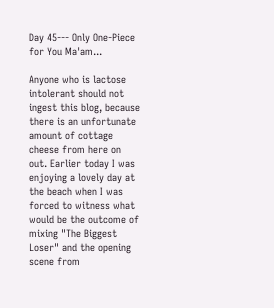Day 45--- Only One-Piece for You Ma'am...

Anyone who is lactose intolerant should not ingest this blog, because there is an unfortunate amount of cottage cheese from here on out. Earlier today I was enjoying a lovely day at the beach when I was forced to witness what would be the outcome of mixing "The Biggest Loser" and the opening scene from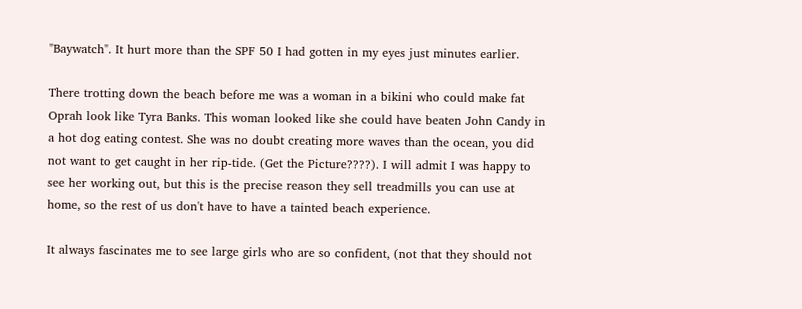"Baywatch". It hurt more than the SPF 50 I had gotten in my eyes just minutes earlier.

There trotting down the beach before me was a woman in a bikini who could make fat Oprah look like Tyra Banks. This woman looked like she could have beaten John Candy in a hot dog eating contest. She was no doubt creating more waves than the ocean, you did not want to get caught in her rip-tide. (Get the Picture????). I will admit I was happy to see her working out, but this is the precise reason they sell treadmills you can use at home, so the rest of us don't have to have a tainted beach experience.

It always fascinates me to see large girls who are so confident, (not that they should not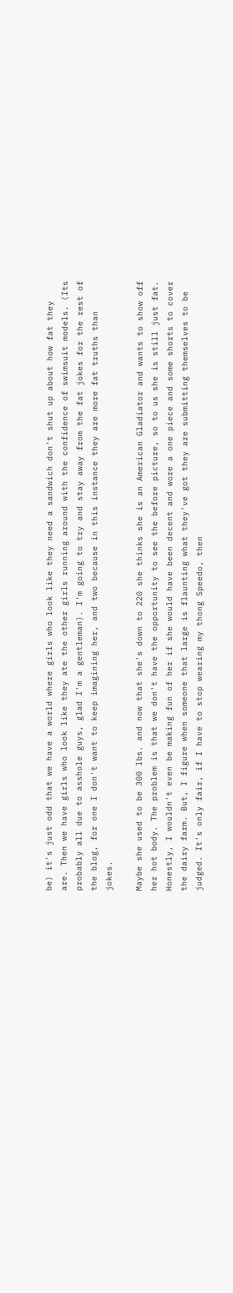be) it's just odd that we have a world where girls who look like they need a sandwich don't shut up about how fat they are. Then we have girls who look like they ate the other girls running around with the confidence of swimsuit models. (Its probably all due to asshole guys, glad I'm a gentleman). I'm going to try and stay away from the fat jokes for the rest of the blog, for one I don't want to keep imagining her, and two because in this instance they are more fat truths than jokes.

Maybe she used to be 300 lbs. and now that she's down to 220 she thinks she is an American Gladiator and wants to show off her hot body. The problem is that we don't have the opportunity to see the before picture, so to us she is still just fat. Honestly, I wouldn't even be making fun of her if she would have been decent and wore a one piece and some shorts to cover the dairy farm. But, I figure when someone that large is flaunting what they've got they are submitting themselves to be judged. It's only fair, if I have to stop wearing my thong Speedo, then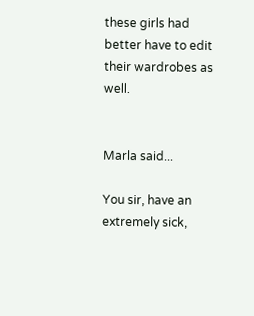these girls had better have to edit their wardrobes as well.


Marla said...

You sir, have an extremely sick,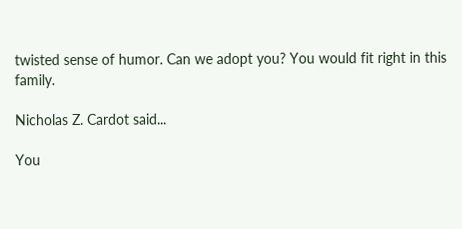twisted sense of humor. Can we adopt you? You would fit right in this family.

Nicholas Z. Cardot said...

You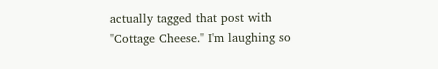actually tagged that post with "Cottage Cheese." I'm laughing so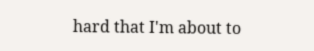hard that I'm about to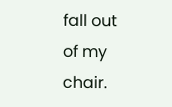fall out of my chair.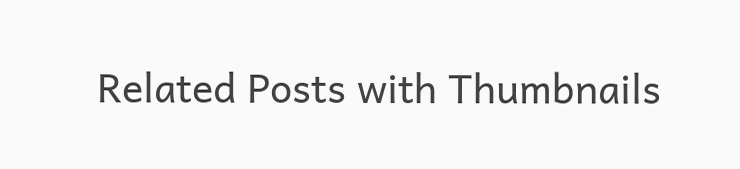Related Posts with Thumbnails